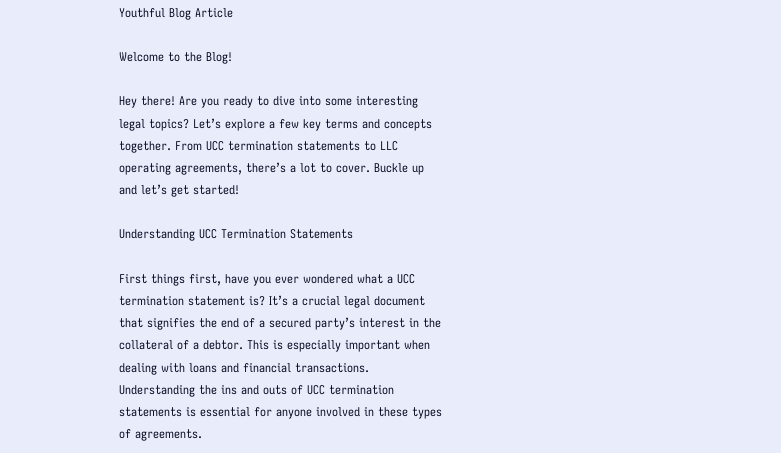Youthful Blog Article

Welcome to the Blog!

Hey there! Are you ready to dive into some interesting legal topics? Let’s explore a few key terms and concepts together. From UCC termination statements to LLC operating agreements, there’s a lot to cover. Buckle up and let’s get started!

Understanding UCC Termination Statements

First things first, have you ever wondered what a UCC termination statement is? It’s a crucial legal document that signifies the end of a secured party’s interest in the collateral of a debtor. This is especially important when dealing with loans and financial transactions. Understanding the ins and outs of UCC termination statements is essential for anyone involved in these types of agreements.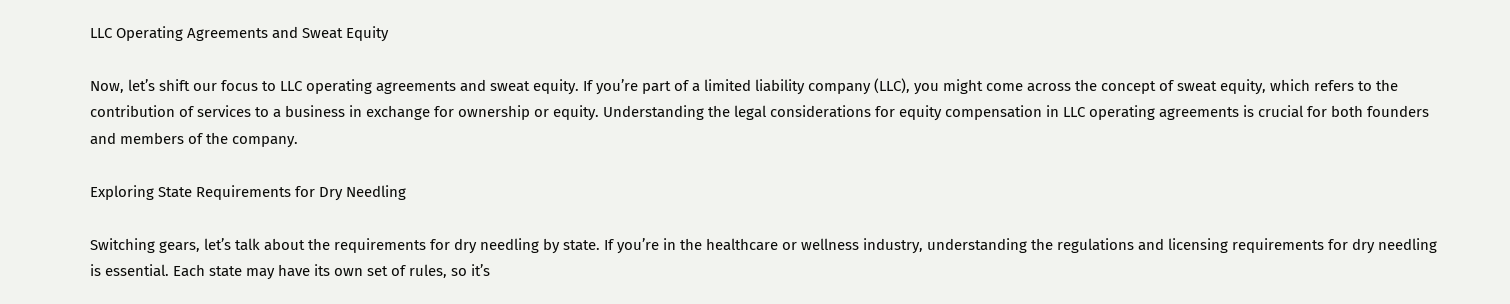LLC Operating Agreements and Sweat Equity

Now, let’s shift our focus to LLC operating agreements and sweat equity. If you’re part of a limited liability company (LLC), you might come across the concept of sweat equity, which refers to the contribution of services to a business in exchange for ownership or equity. Understanding the legal considerations for equity compensation in LLC operating agreements is crucial for both founders and members of the company.

Exploring State Requirements for Dry Needling

Switching gears, let’s talk about the requirements for dry needling by state. If you’re in the healthcare or wellness industry, understanding the regulations and licensing requirements for dry needling is essential. Each state may have its own set of rules, so it’s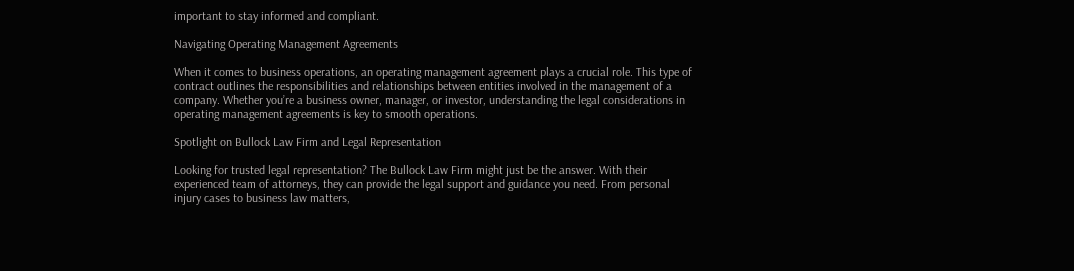important to stay informed and compliant.

Navigating Operating Management Agreements

When it comes to business operations, an operating management agreement plays a crucial role. This type of contract outlines the responsibilities and relationships between entities involved in the management of a company. Whether you’re a business owner, manager, or investor, understanding the legal considerations in operating management agreements is key to smooth operations.

Spotlight on Bullock Law Firm and Legal Representation

Looking for trusted legal representation? The Bullock Law Firm might just be the answer. With their experienced team of attorneys, they can provide the legal support and guidance you need. From personal injury cases to business law matters,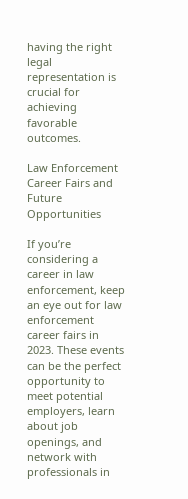having the right legal representation is crucial for achieving favorable outcomes.

Law Enforcement Career Fairs and Future Opportunities

If you’re considering a career in law enforcement, keep an eye out for law enforcement career fairs in 2023. These events can be the perfect opportunity to meet potential employers, learn about job openings, and network with professionals in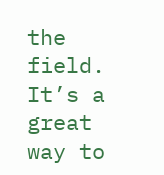the field. It’s a great way to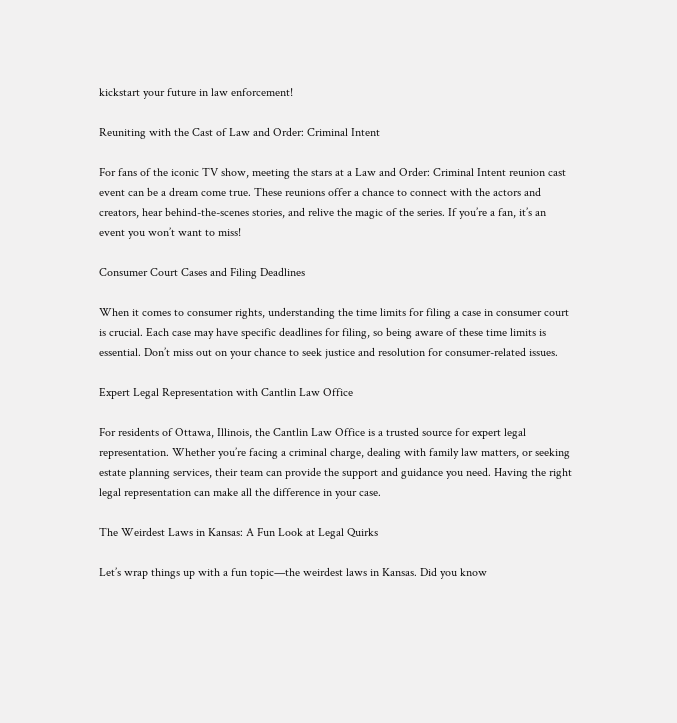kickstart your future in law enforcement!

Reuniting with the Cast of Law and Order: Criminal Intent

For fans of the iconic TV show, meeting the stars at a Law and Order: Criminal Intent reunion cast event can be a dream come true. These reunions offer a chance to connect with the actors and creators, hear behind-the-scenes stories, and relive the magic of the series. If you’re a fan, it’s an event you won’t want to miss!

Consumer Court Cases and Filing Deadlines

When it comes to consumer rights, understanding the time limits for filing a case in consumer court is crucial. Each case may have specific deadlines for filing, so being aware of these time limits is essential. Don’t miss out on your chance to seek justice and resolution for consumer-related issues.

Expert Legal Representation with Cantlin Law Office

For residents of Ottawa, Illinois, the Cantlin Law Office is a trusted source for expert legal representation. Whether you’re facing a criminal charge, dealing with family law matters, or seeking estate planning services, their team can provide the support and guidance you need. Having the right legal representation can make all the difference in your case.

The Weirdest Laws in Kansas: A Fun Look at Legal Quirks

Let’s wrap things up with a fun topic—the weirdest laws in Kansas. Did you know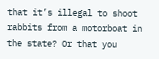that it’s illegal to shoot rabbits from a motorboat in the state? Or that you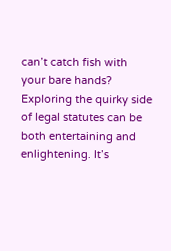can’t catch fish with your bare hands? Exploring the quirky side of legal statutes can be both entertaining and enlightening. It’s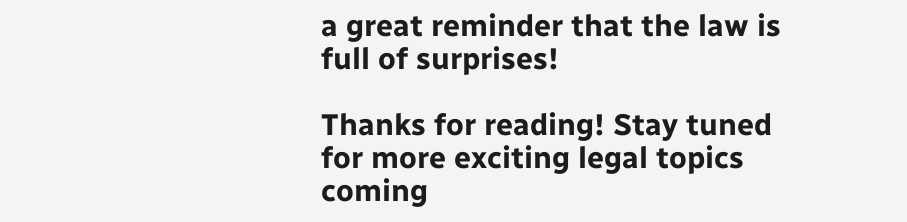a great reminder that the law is full of surprises!

Thanks for reading! Stay tuned for more exciting legal topics coming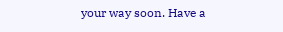your way soon. Have a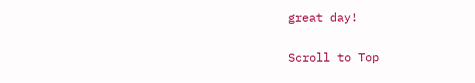great day!

Scroll to Top